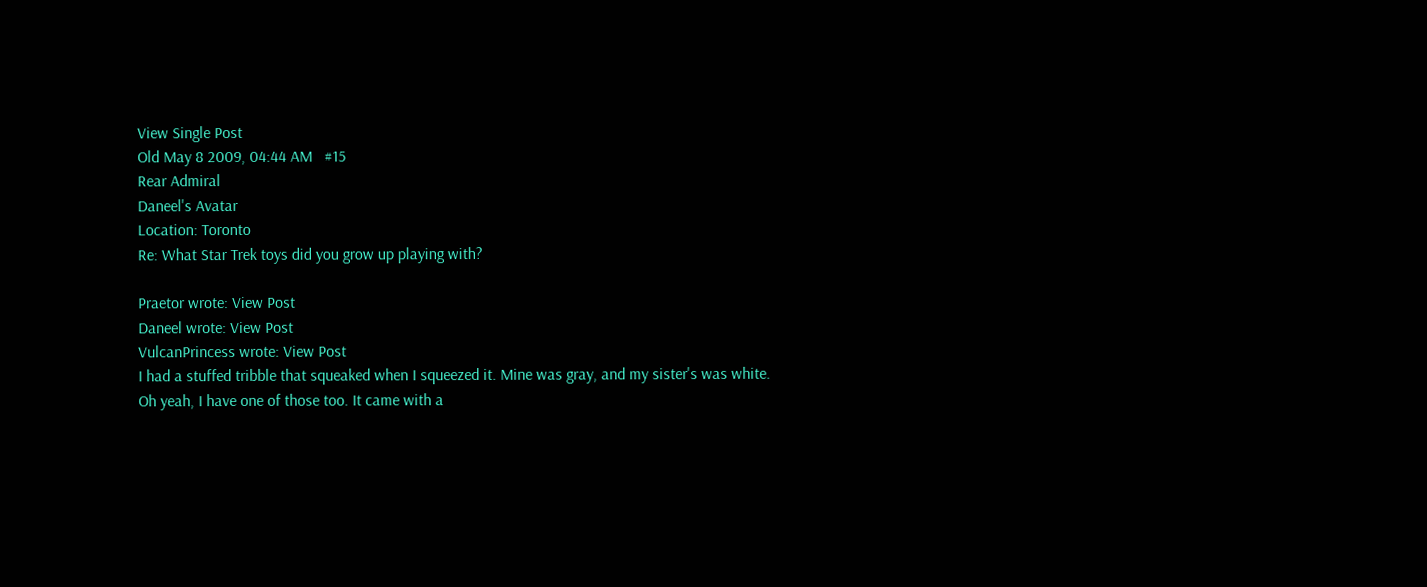View Single Post
Old May 8 2009, 04:44 AM   #15
Rear Admiral
Daneel's Avatar
Location: Toronto
Re: What Star Trek toys did you grow up playing with?

Praetor wrote: View Post
Daneel wrote: View Post
VulcanPrincess wrote: View Post
I had a stuffed tribble that squeaked when I squeezed it. Mine was gray, and my sister's was white.
Oh yeah, I have one of those too. It came with a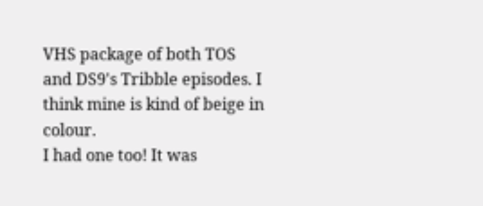VHS package of both TOS and DS9's Tribble episodes. I think mine is kind of beige in colour.
I had one too! It was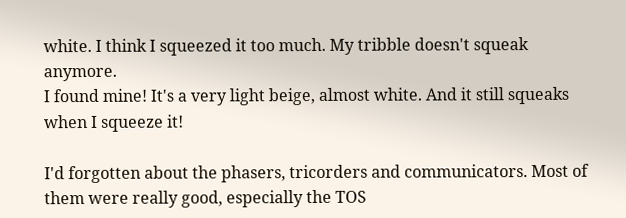white. I think I squeezed it too much. My tribble doesn't squeak anymore.
I found mine! It's a very light beige, almost white. And it still squeaks when I squeeze it!

I'd forgotten about the phasers, tricorders and communicators. Most of them were really good, especially the TOS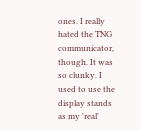ones. I really hated the TNG communicator, though. It was so clunky. I used to use the display stands as my 'real'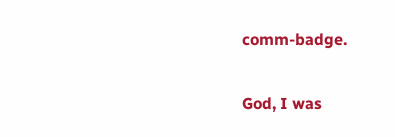comm-badge.

God, I was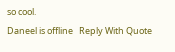so cool.
Daneel is offline   Reply With Quote